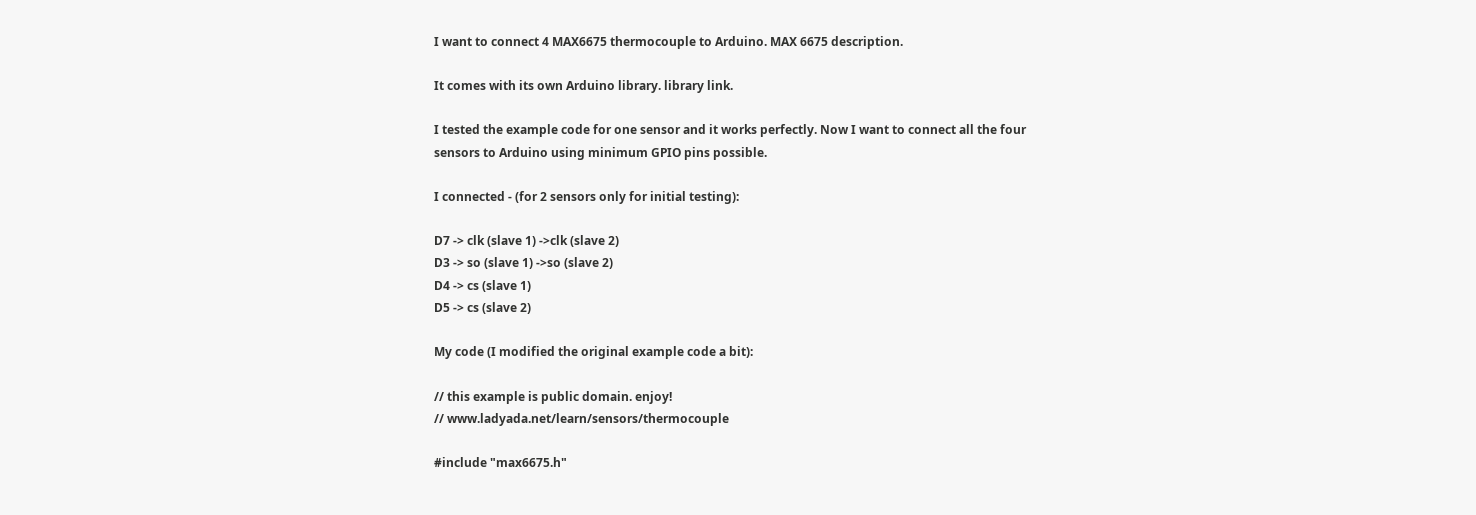I want to connect 4 MAX6675 thermocouple to Arduino. MAX 6675 description.

It comes with its own Arduino library. library link.

I tested the example code for one sensor and it works perfectly. Now I want to connect all the four sensors to Arduino using minimum GPIO pins possible.

I connected - (for 2 sensors only for initial testing):

D7 -> clk (slave 1) ->clk (slave 2)
D3 -> so (slave 1) ->so (slave 2)
D4 -> cs (slave 1)
D5 -> cs (slave 2)

My code (I modified the original example code a bit):

// this example is public domain. enjoy!
// www.ladyada.net/learn/sensors/thermocouple

#include "max6675.h"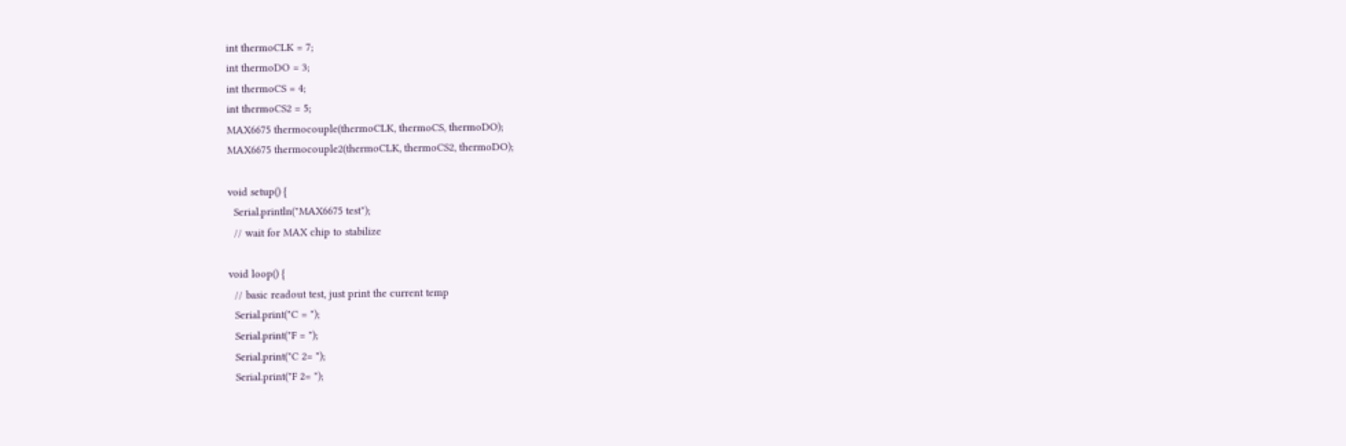int thermoCLK = 7;
int thermoDO = 3;
int thermoCS = 4;
int thermoCS2 = 5;
MAX6675 thermocouple(thermoCLK, thermoCS, thermoDO);
MAX6675 thermocouple2(thermoCLK, thermoCS2, thermoDO);

void setup() {
  Serial.println("MAX6675 test");
  // wait for MAX chip to stabilize

void loop() {
  // basic readout test, just print the current temp
  Serial.print("C = ");
  Serial.print("F = ");
  Serial.print("C 2= ");
  Serial.print("F 2= ");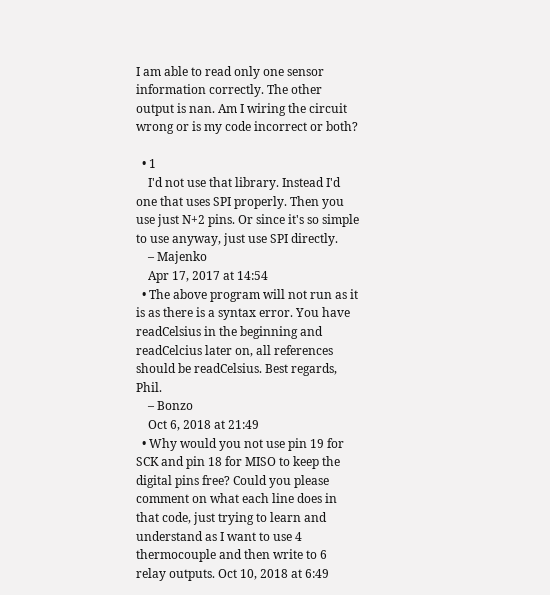I am able to read only one sensor information correctly. The other output is nan. Am I wiring the circuit wrong or is my code incorrect or both?

  • 1
    I'd not use that library. Instead I'd one that uses SPI properly. Then you use just N+2 pins. Or since it's so simple to use anyway, just use SPI directly.
    – Majenko
    Apr 17, 2017 at 14:54
  • The above program will not run as it is as there is a syntax error. You have readCelsius in the beginning and readCelcius later on, all references should be readCelsius. Best regards, Phil.
    – Bonzo
    Oct 6, 2018 at 21:49
  • Why would you not use pin 19 for SCK and pin 18 for MISO to keep the digital pins free? Could you please comment on what each line does in that code, just trying to learn and understand as I want to use 4 thermocouple and then write to 6 relay outputs. Oct 10, 2018 at 6:49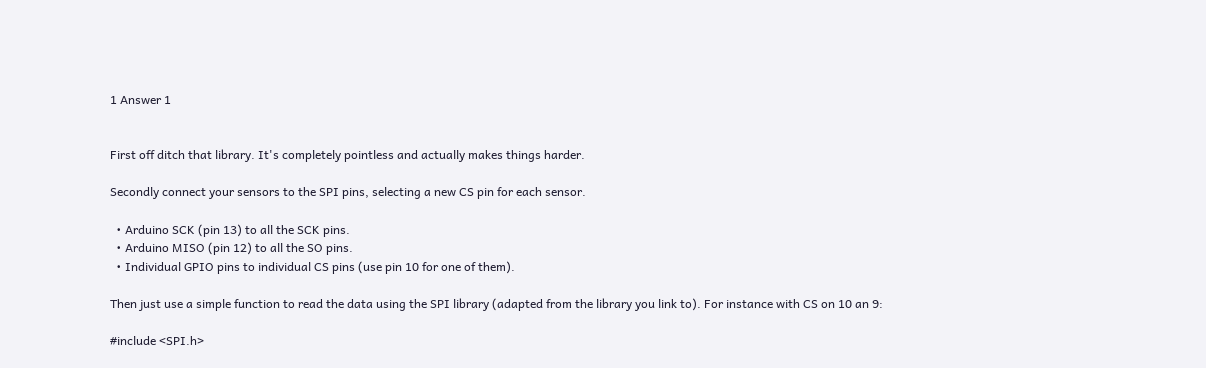1 Answer 1


First off ditch that library. It's completely pointless and actually makes things harder.

Secondly connect your sensors to the SPI pins, selecting a new CS pin for each sensor.

  • Arduino SCK (pin 13) to all the SCK pins.
  • Arduino MISO (pin 12) to all the SO pins.
  • Individual GPIO pins to individual CS pins (use pin 10 for one of them).

Then just use a simple function to read the data using the SPI library (adapted from the library you link to). For instance with CS on 10 an 9:

#include <SPI.h>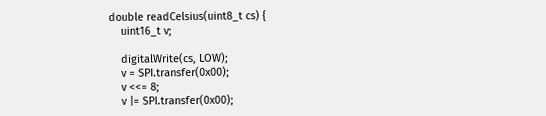double readCelsius(uint8_t cs) {
    uint16_t v;

    digitalWrite(cs, LOW);
    v = SPI.transfer(0x00);
    v <<= 8;
    v |= SPI.transfer(0x00);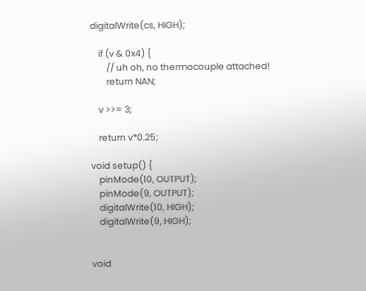digitalWrite(cs, HIGH);

    if (v & 0x4) {
        // uh oh, no thermocouple attached!
        return NAN;

    v >>= 3;

    return v*0.25;

void setup() {
    pinMode(10, OUTPUT);
    pinMode(9, OUTPUT);
    digitalWrite(10, HIGH);
    digitalWrite(9, HIGH);


void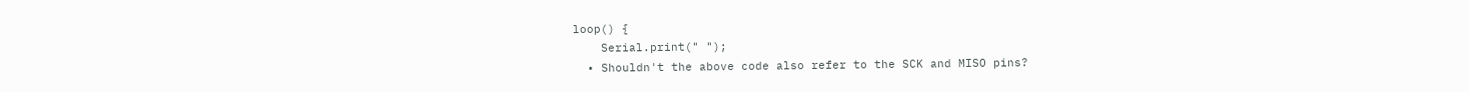loop() {
    Serial.print(" ");
  • Shouldn't the above code also refer to the SCK and MISO pins?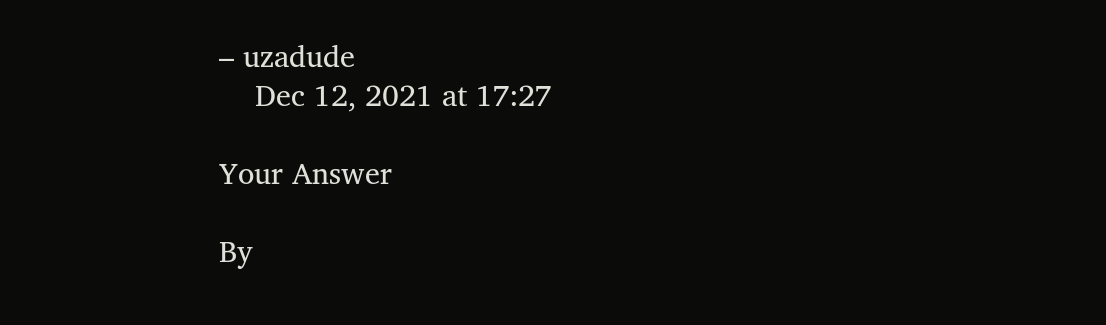– uzadude
    Dec 12, 2021 at 17:27

Your Answer

By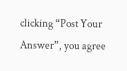clicking “Post Your Answer”, you agree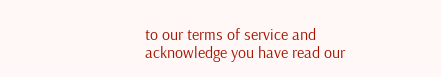to our terms of service and acknowledge you have read our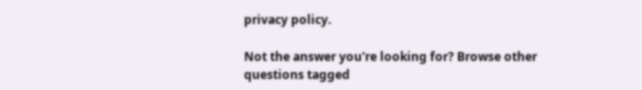privacy policy.

Not the answer you're looking for? Browse other questions tagged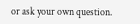or ask your own question.